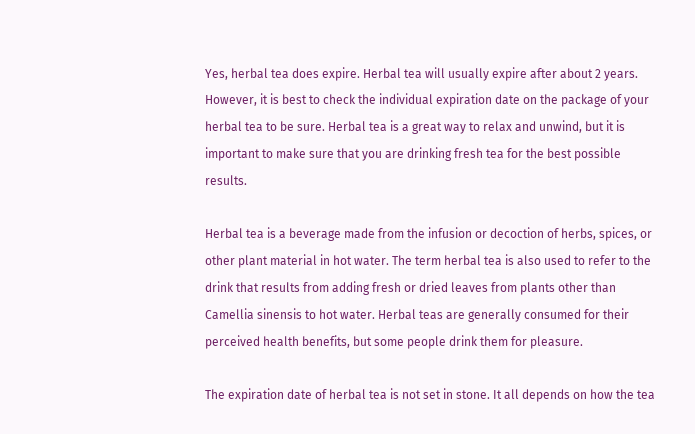Yes, herbal tea does expire. Herbal tea will usually expire after about 2 years. However, it is best to check the individual expiration date on the package of your herbal tea to be sure. Herbal tea is a great way to relax and unwind, but it is important to make sure that you are drinking fresh tea for the best possible results.

Herbal tea is a beverage made from the infusion or decoction of herbs, spices, or other plant material in hot water. The term herbal tea is also used to refer to the drink that results from adding fresh or dried leaves from plants other than Camellia sinensis to hot water. Herbal teas are generally consumed for their perceived health benefits, but some people drink them for pleasure.

The expiration date of herbal tea is not set in stone. It all depends on how the tea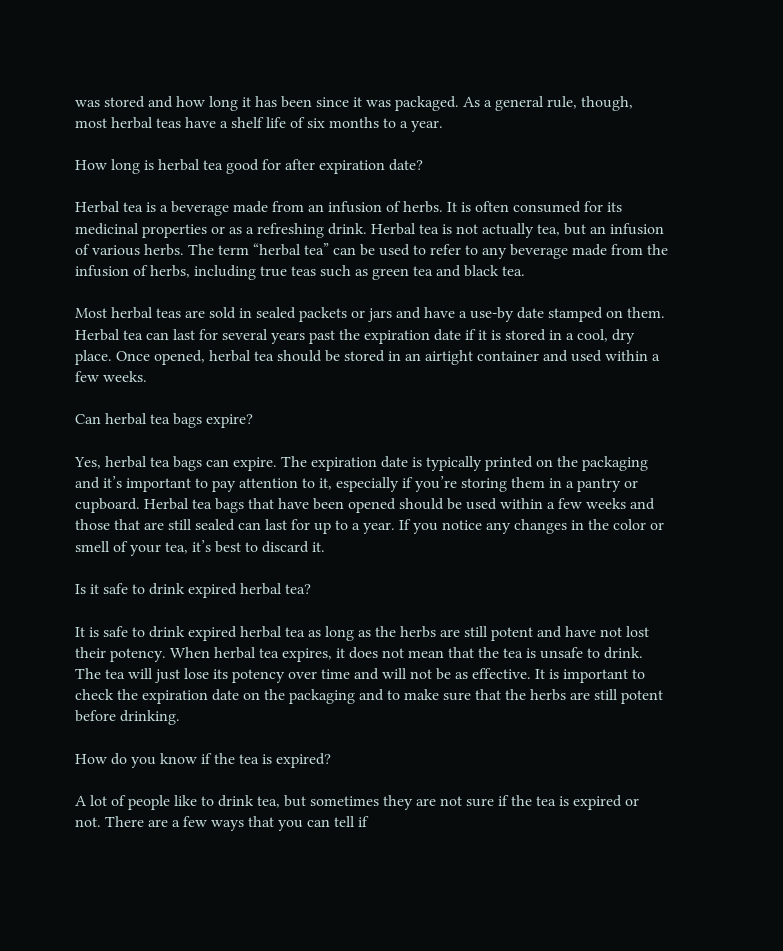was stored and how long it has been since it was packaged. As a general rule, though, most herbal teas have a shelf life of six months to a year.

How long is herbal tea good for after expiration date?

Herbal tea is a beverage made from an infusion of herbs. It is often consumed for its medicinal properties or as a refreshing drink. Herbal tea is not actually tea, but an infusion of various herbs. The term “herbal tea” can be used to refer to any beverage made from the infusion of herbs, including true teas such as green tea and black tea.

Most herbal teas are sold in sealed packets or jars and have a use-by date stamped on them. Herbal tea can last for several years past the expiration date if it is stored in a cool, dry place. Once opened, herbal tea should be stored in an airtight container and used within a few weeks.

Can herbal tea bags expire?

Yes, herbal tea bags can expire. The expiration date is typically printed on the packaging and it’s important to pay attention to it, especially if you’re storing them in a pantry or cupboard. Herbal tea bags that have been opened should be used within a few weeks and those that are still sealed can last for up to a year. If you notice any changes in the color or smell of your tea, it’s best to discard it.

Is it safe to drink expired herbal tea?

It is safe to drink expired herbal tea as long as the herbs are still potent and have not lost their potency. When herbal tea expires, it does not mean that the tea is unsafe to drink. The tea will just lose its potency over time and will not be as effective. It is important to check the expiration date on the packaging and to make sure that the herbs are still potent before drinking.

How do you know if the tea is expired?

A lot of people like to drink tea, but sometimes they are not sure if the tea is expired or not. There are a few ways that you can tell if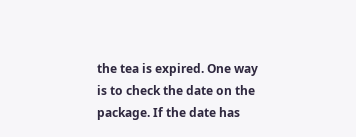the tea is expired. One way is to check the date on the package. If the date has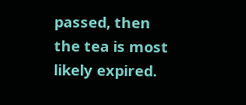passed, then the tea is most likely expired.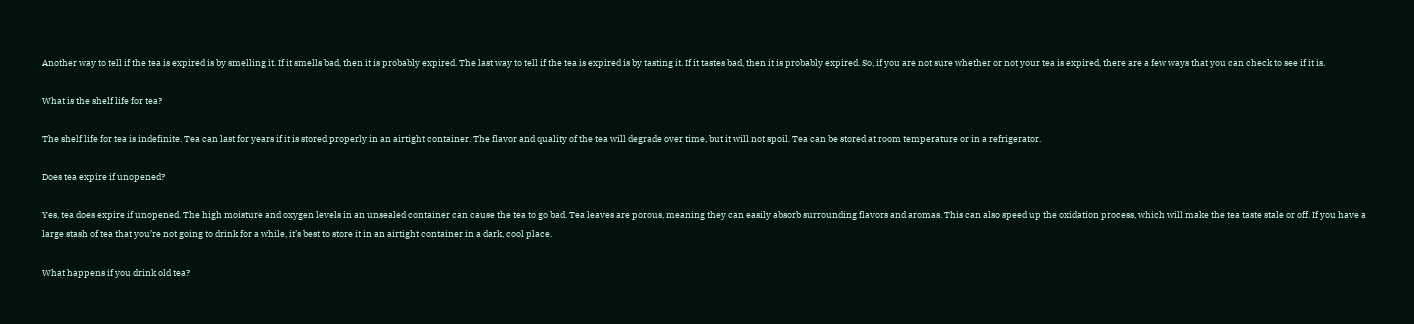Another way to tell if the tea is expired is by smelling it. If it smells bad, then it is probably expired. The last way to tell if the tea is expired is by tasting it. If it tastes bad, then it is probably expired. So, if you are not sure whether or not your tea is expired, there are a few ways that you can check to see if it is.

What is the shelf life for tea?

The shelf life for tea is indefinite. Tea can last for years if it is stored properly in an airtight container. The flavor and quality of the tea will degrade over time, but it will not spoil. Tea can be stored at room temperature or in a refrigerator.

Does tea expire if unopened?

Yes, tea does expire if unopened. The high moisture and oxygen levels in an unsealed container can cause the tea to go bad. Tea leaves are porous, meaning they can easily absorb surrounding flavors and aromas. This can also speed up the oxidation process, which will make the tea taste stale or off. If you have a large stash of tea that you’re not going to drink for a while, it’s best to store it in an airtight container in a dark, cool place.

What happens if you drink old tea?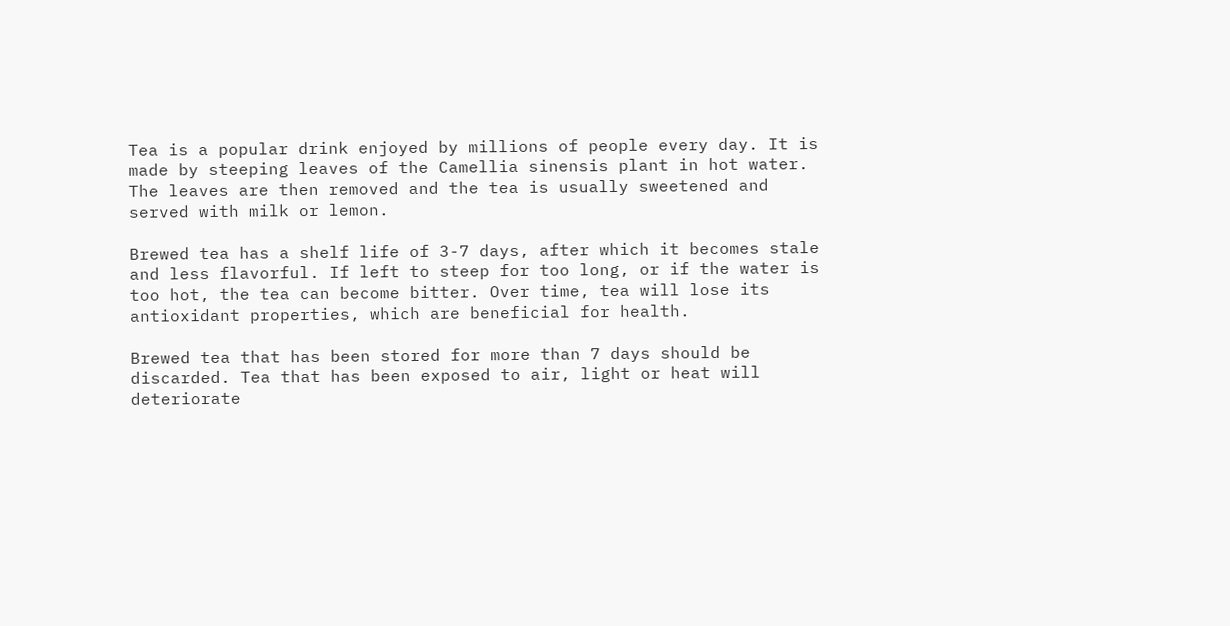Tea is a popular drink enjoyed by millions of people every day. It is made by steeping leaves of the Camellia sinensis plant in hot water. The leaves are then removed and the tea is usually sweetened and served with milk or lemon.

Brewed tea has a shelf life of 3-7 days, after which it becomes stale and less flavorful. If left to steep for too long, or if the water is too hot, the tea can become bitter. Over time, tea will lose its antioxidant properties, which are beneficial for health.

Brewed tea that has been stored for more than 7 days should be discarded. Tea that has been exposed to air, light or heat will deteriorate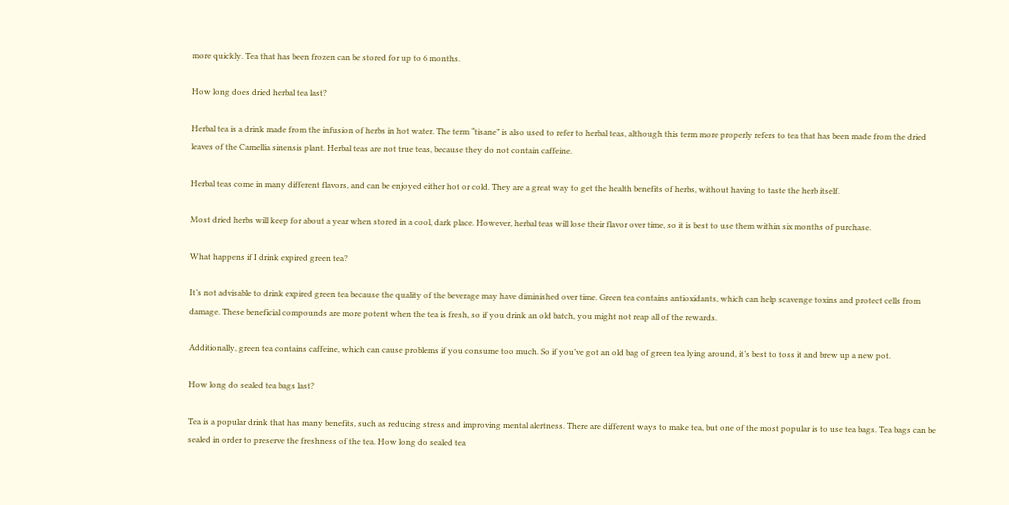more quickly. Tea that has been frozen can be stored for up to 6 months.

How long does dried herbal tea last?

Herbal tea is a drink made from the infusion of herbs in hot water. The term “tisane” is also used to refer to herbal teas, although this term more properly refers to tea that has been made from the dried leaves of the Camellia sinensis plant. Herbal teas are not true teas, because they do not contain caffeine.

Herbal teas come in many different flavors, and can be enjoyed either hot or cold. They are a great way to get the health benefits of herbs, without having to taste the herb itself.

Most dried herbs will keep for about a year when stored in a cool, dark place. However, herbal teas will lose their flavor over time, so it is best to use them within six months of purchase.

What happens if I drink expired green tea?

It’s not advisable to drink expired green tea because the quality of the beverage may have diminished over time. Green tea contains antioxidants, which can help scavenge toxins and protect cells from damage. These beneficial compounds are more potent when the tea is fresh, so if you drink an old batch, you might not reap all of the rewards.

Additionally, green tea contains caffeine, which can cause problems if you consume too much. So if you’ve got an old bag of green tea lying around, it’s best to toss it and brew up a new pot.

How long do sealed tea bags last?

Tea is a popular drink that has many benefits, such as reducing stress and improving mental alertness. There are different ways to make tea, but one of the most popular is to use tea bags. Tea bags can be sealed in order to preserve the freshness of the tea. How long do sealed tea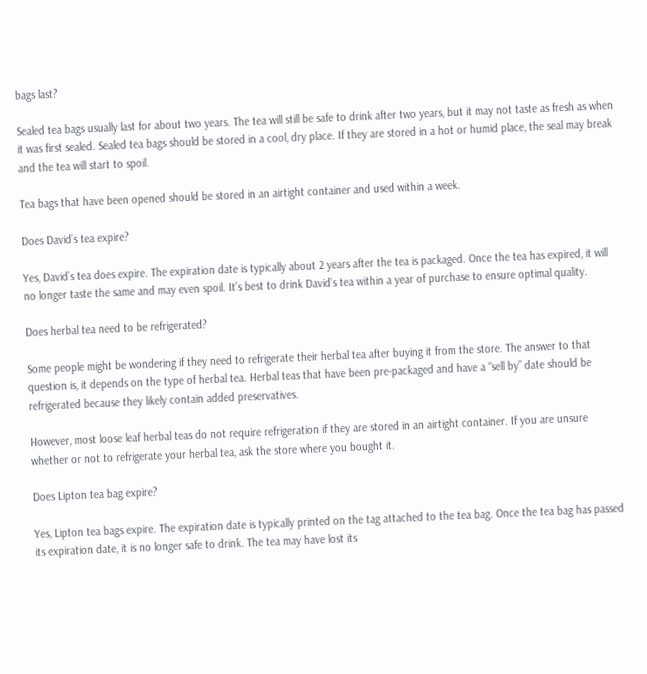bags last?

Sealed tea bags usually last for about two years. The tea will still be safe to drink after two years, but it may not taste as fresh as when it was first sealed. Sealed tea bags should be stored in a cool, dry place. If they are stored in a hot or humid place, the seal may break and the tea will start to spoil.

Tea bags that have been opened should be stored in an airtight container and used within a week.

Does David’s tea expire?

Yes, David’s tea does expire. The expiration date is typically about 2 years after the tea is packaged. Once the tea has expired, it will no longer taste the same and may even spoil. It’s best to drink David’s tea within a year of purchase to ensure optimal quality.

Does herbal tea need to be refrigerated?

Some people might be wondering if they need to refrigerate their herbal tea after buying it from the store. The answer to that question is, it depends on the type of herbal tea. Herbal teas that have been pre-packaged and have a “sell by” date should be refrigerated because they likely contain added preservatives.

However, most loose leaf herbal teas do not require refrigeration if they are stored in an airtight container. If you are unsure whether or not to refrigerate your herbal tea, ask the store where you bought it.

Does Lipton tea bag expire?

Yes, Lipton tea bags expire. The expiration date is typically printed on the tag attached to the tea bag. Once the tea bag has passed its expiration date, it is no longer safe to drink. The tea may have lost its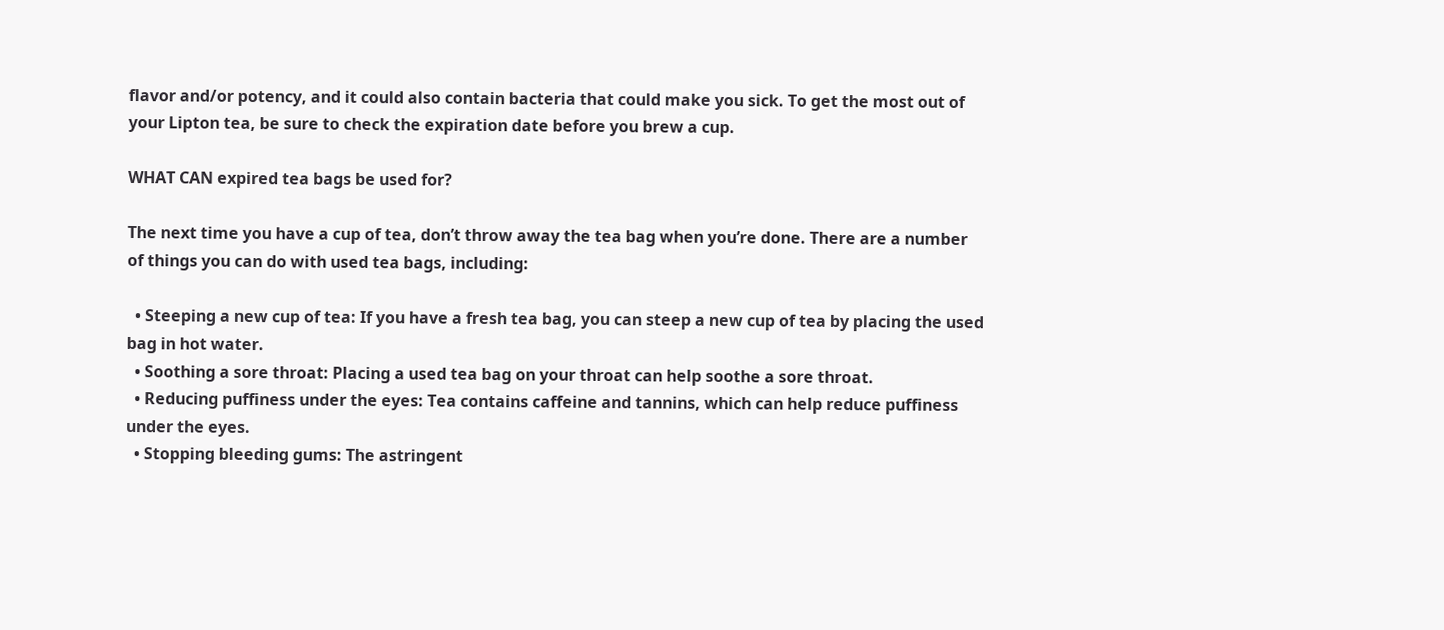flavor and/or potency, and it could also contain bacteria that could make you sick. To get the most out of your Lipton tea, be sure to check the expiration date before you brew a cup.

WHAT CAN expired tea bags be used for?

The next time you have a cup of tea, don’t throw away the tea bag when you’re done. There are a number of things you can do with used tea bags, including:

  • Steeping a new cup of tea: If you have a fresh tea bag, you can steep a new cup of tea by placing the used bag in hot water.
  • Soothing a sore throat: Placing a used tea bag on your throat can help soothe a sore throat.
  • Reducing puffiness under the eyes: Tea contains caffeine and tannins, which can help reduce puffiness under the eyes.
  • Stopping bleeding gums: The astringent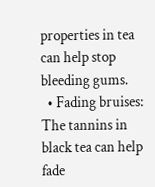properties in tea can help stop bleeding gums.
  • Fading bruises: The tannins in black tea can help fade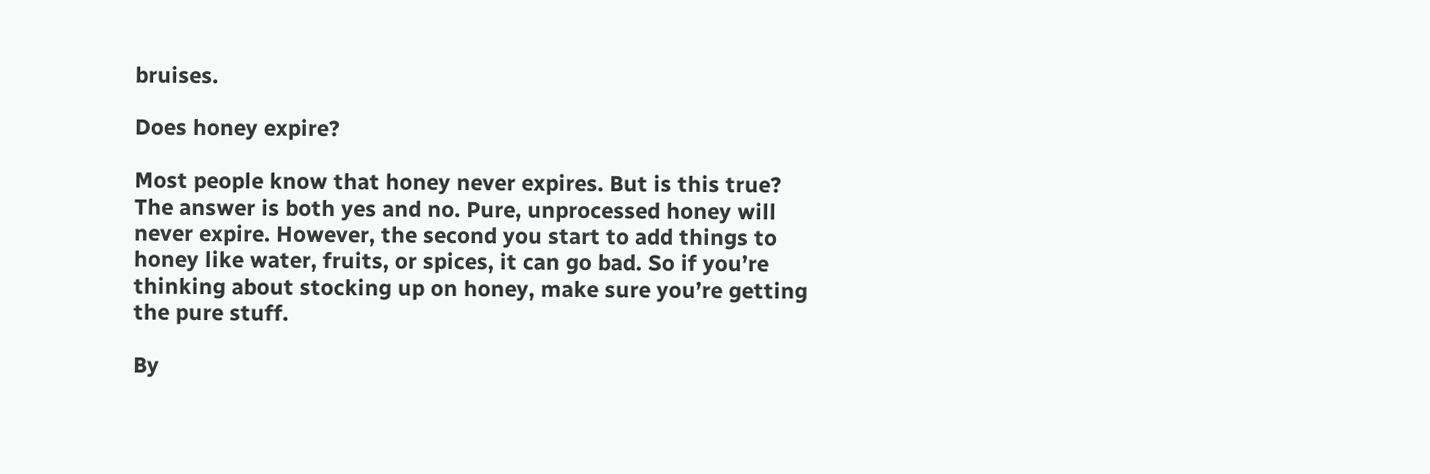bruises.

Does honey expire?

Most people know that honey never expires. But is this true? The answer is both yes and no. Pure, unprocessed honey will never expire. However, the second you start to add things to honey like water, fruits, or spices, it can go bad. So if you’re thinking about stocking up on honey, make sure you’re getting the pure stuff.

By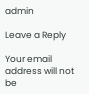admin

Leave a Reply

Your email address will not be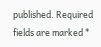published. Required fields are marked *